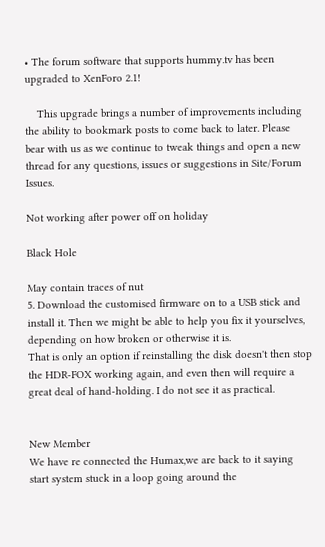• The forum software that supports hummy.tv has been upgraded to XenForo 2.1!

    This upgrade brings a number of improvements including the ability to bookmark posts to come back to later. Please bear with us as we continue to tweak things and open a new thread for any questions, issues or suggestions in Site/Forum Issues.

Not working after power off on holiday

Black Hole

May contain traces of nut
5. Download the customised firmware on to a USB stick and install it. Then we might be able to help you fix it yourselves, depending on how broken or otherwise it is.
That is only an option if reinstalling the disk doesn't then stop the HDR-FOX working again, and even then will require a great deal of hand-holding. I do not see it as practical.


New Member
We have re connected the Humax,we are back to it saying start system stuck in a loop going around the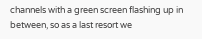channels with a green screen flashing up in between, so as a last resort we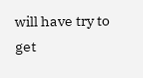will have try to get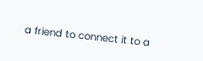a friend to connect it to a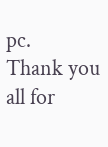pc.
Thank you all for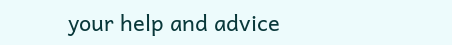your help and advice